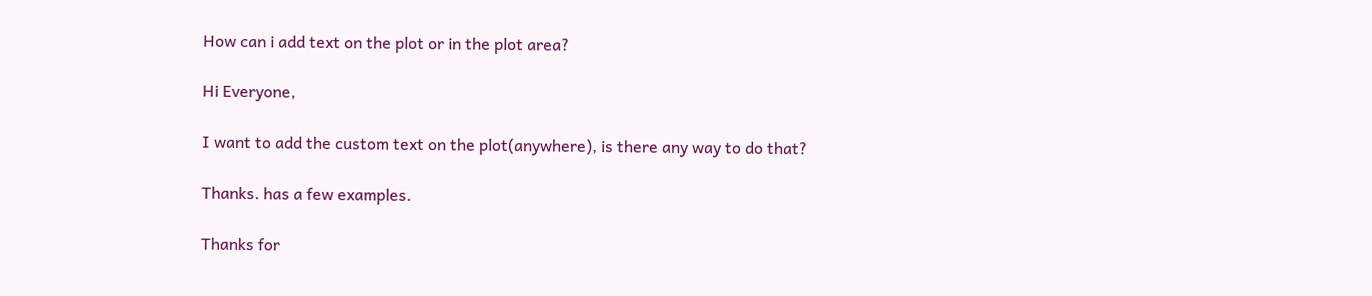How can i add text on the plot or in the plot area?

Hi Everyone,

I want to add the custom text on the plot(anywhere), is there any way to do that?

Thanks. has a few examples.

Thanks for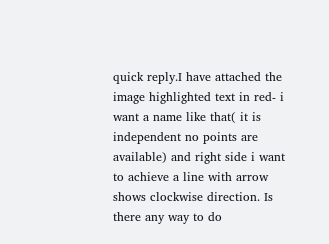quick reply.I have attached the image highlighted text in red- i want a name like that( it is independent no points are available) and right side i want to achieve a line with arrow shows clockwise direction. Is there any way to do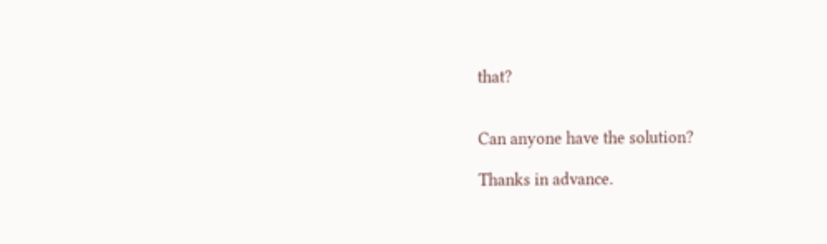that?


Can anyone have the solution?

Thanks in advance.